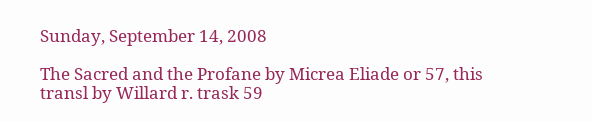Sunday, September 14, 2008

The Sacred and the Profane by Micrea Eliade or 57, this transl by Willard r. trask 59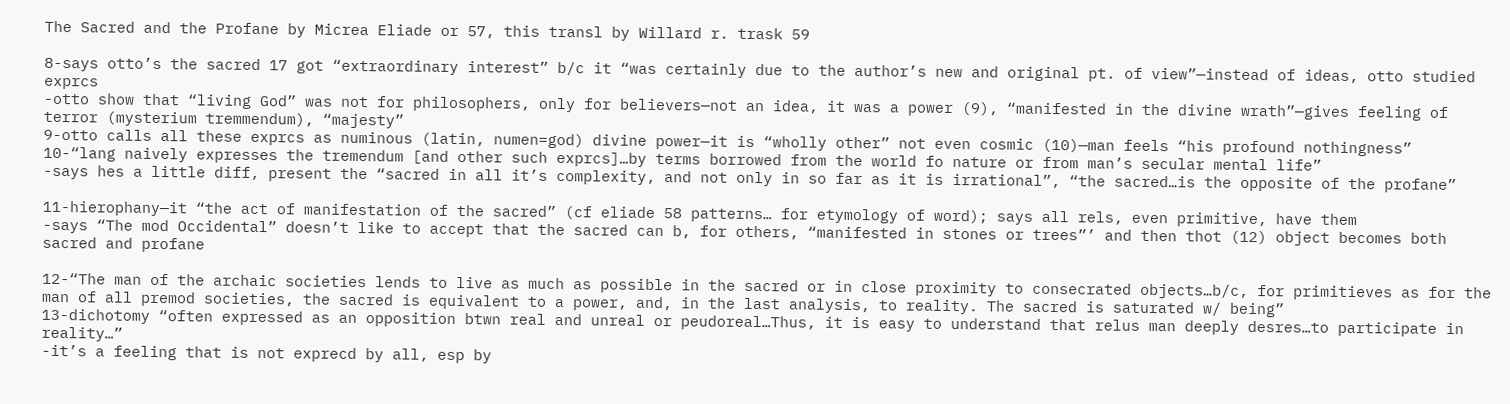The Sacred and the Profane by Micrea Eliade or 57, this transl by Willard r. trask 59

8-says otto’s the sacred 17 got “extraordinary interest” b/c it “was certainly due to the author’s new and original pt. of view”—instead of ideas, otto studied exprcs
-otto show that “living God” was not for philosophers, only for believers—not an idea, it was a power (9), “manifested in the divine wrath”—gives feeling of terror (mysterium tremmendum), “majesty”
9-otto calls all these exprcs as numinous (latin, numen=god) divine power—it is “wholly other” not even cosmic (10)—man feels “his profound nothingness”
10-“lang naively expresses the tremendum [and other such exprcs]…by terms borrowed from the world fo nature or from man’s secular mental life”
-says hes a little diff, present the “sacred in all it’s complexity, and not only in so far as it is irrational”, “the sacred…is the opposite of the profane”

11-hierophany—it “the act of manifestation of the sacred” (cf eliade 58 patterns… for etymology of word); says all rels, even primitive, have them
-says “The mod Occidental” doesn’t like to accept that the sacred can b, for others, “manifested in stones or trees”’ and then thot (12) object becomes both sacred and profane

12-“The man of the archaic societies lends to live as much as possible in the sacred or in close proximity to consecrated objects…b/c, for primitieves as for the man of all premod societies, the sacred is equivalent to a power, and, in the last analysis, to reality. The sacred is saturated w/ being”
13-dichotomy “often expressed as an opposition btwn real and unreal or peudoreal…Thus, it is easy to understand that relus man deeply desres…to participate in reality…”
-it’s a feeling that is not exprecd by all, esp by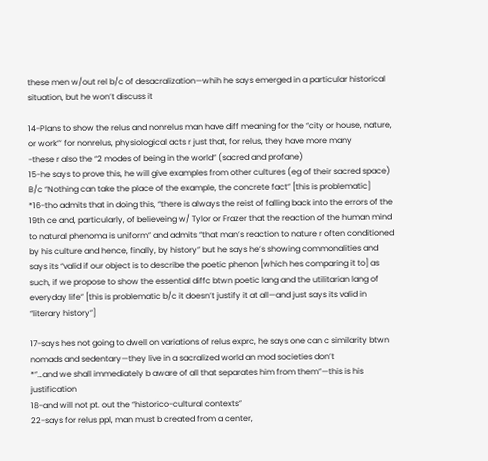these men w/out rel b/c of desacralization—whih he says emerged in a particular historical situation, but he won’t discuss it

14-Plans to show the relus and nonrelus man have diff meaning for the “city or house, nature, or work”’ for nonrelus, physiological acts r just that, for relus, they have more many
-these r also the “2 modes of being in the world” (sacred and profane)
15-he says to prove this, he will give examples from other cultures (eg of their sacred space) B/c “Nothing can take the place of the example, the concrete fact” [this is problematic]
*16-tho admits that in doing this, “there is always the reist of falling back into the errors of the 19th ce and, particularly, of believeing w/ Tylor or Frazer that the reaction of the human mind to natural phenoma is uniform” and admits “that man’s reaction to nature r often conditioned by his culture and hence, finally, by history” but he says he’s showing commonalities and says its “valid if our object is to describe the poetic phenon [which hes comparing it to] as such, if we propose to show the essential diffc btwn poetic lang and the utilitarian lang of everyday life” [this is problematic b/c it doesn’t justify it at all—and just says its valid in “literary history”]

17-says hes not going to dwell on variations of relus exprc, he says one can c similarity btwn nomads and sedentary—they live in a sacralized world an mod societies don’t
*”…and we shall immediately b aware of all that separates him from them”—this is his justification
18-and will not pt. out the “historico-cultural contexts”
22-says for relus ppl, man must b created from a center,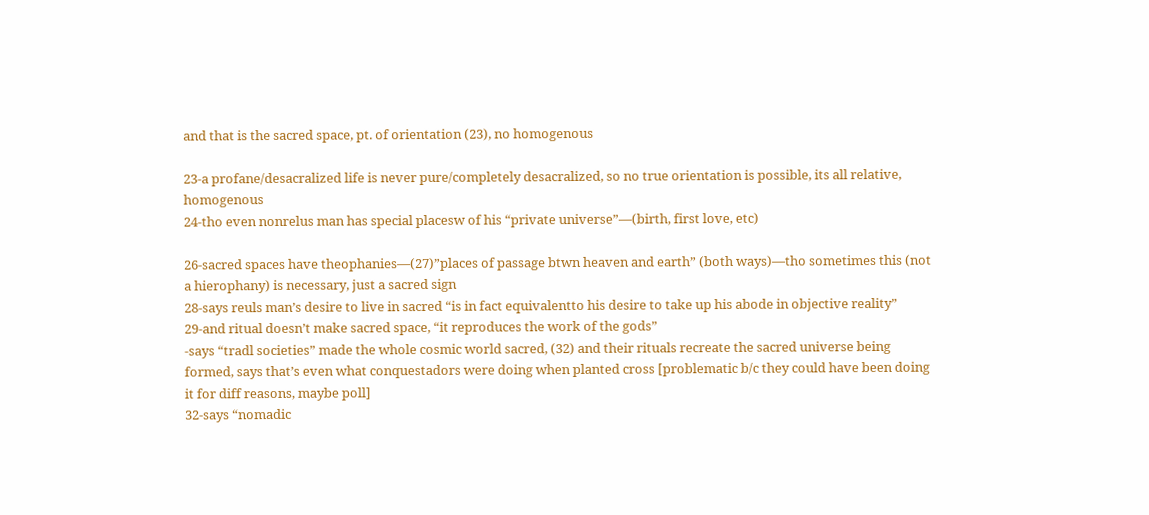and that is the sacred space, pt. of orientation (23), no homogenous

23-a profane/desacralized life is never pure/completely desacralized, so no true orientation is possible, its all relative, homogenous
24-tho even nonrelus man has special placesw of his “private universe”—(birth, first love, etc)

26-sacred spaces have theophanies—(27)”places of passage btwn heaven and earth” (both ways)—tho sometimes this (not a hierophany) is necessary, just a sacred sign
28-says reuls man’s desire to live in sacred “is in fact equivalentto his desire to take up his abode in objective reality”
29-and ritual doesn’t make sacred space, “it reproduces the work of the gods”
-says “tradl societies” made the whole cosmic world sacred, (32) and their rituals recreate the sacred universe being formed, says that’s even what conquestadors were doing when planted cross [problematic b/c they could have been doing it for diff reasons, maybe poll]
32-says “nomadic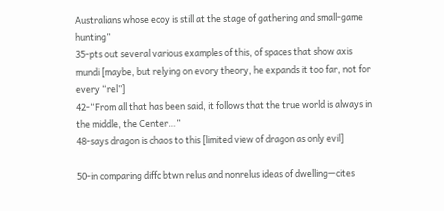Australians whose ecoy is still at the stage of gathering and small-game hunting”
35-pts out several various examples of this, of spaces that show axis mundi [maybe, but relying on evory theory, he expands it too far, not for every “rel”]
42-“From all that has been said, it follows that the true world is always in the middle, the Center…”
48-says dragon is chaos to this [limited view of dragon as only evil]

50-in comparing diffc btwn relus and nonrelus ideas of dwelling—cites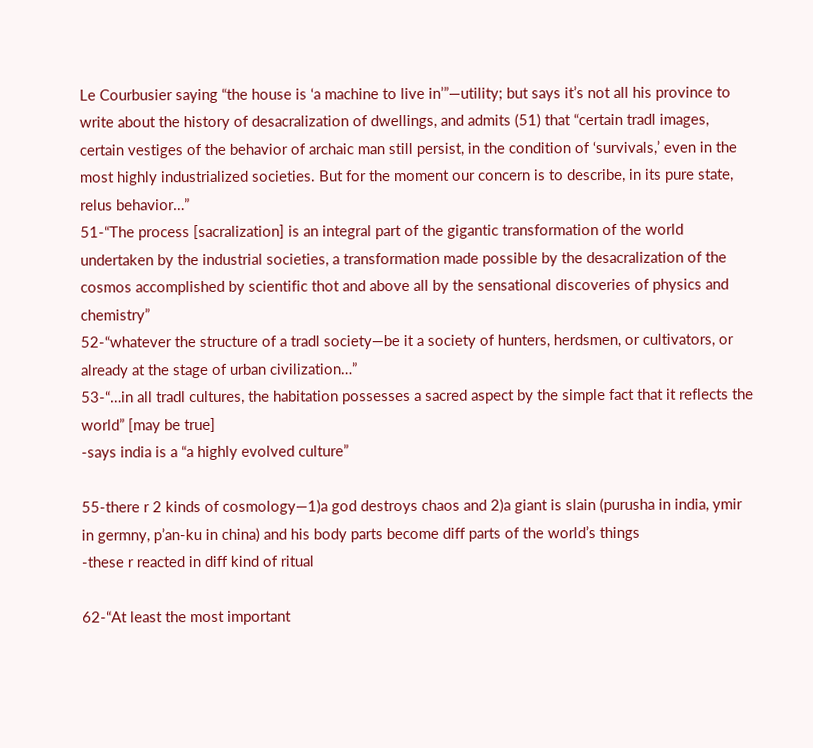Le Courbusier saying “the house is ‘a machine to live in’”—utility; but says it’s not all his province to write about the history of desacralization of dwellings, and admits (51) that “certain tradl images, certain vestiges of the behavior of archaic man still persist, in the condition of ‘survivals,’ even in the most highly industrialized societies. But for the moment our concern is to describe, in its pure state, relus behavior…”
51-“The process [sacralization] is an integral part of the gigantic transformation of the world undertaken by the industrial societies, a transformation made possible by the desacralization of the cosmos accomplished by scientific thot and above all by the sensational discoveries of physics and chemistry”
52-“whatever the structure of a tradl society—be it a society of hunters, herdsmen, or cultivators, or already at the stage of urban civilization…”
53-“…in all tradl cultures, the habitation possesses a sacred aspect by the simple fact that it reflects the world” [may be true]
-says india is a “a highly evolved culture”

55-there r 2 kinds of cosmology—1)a god destroys chaos and 2)a giant is slain (purusha in india, ymir in germny, p’an-ku in china) and his body parts become diff parts of the world’s things
-these r reacted in diff kind of ritual

62-“At least the most important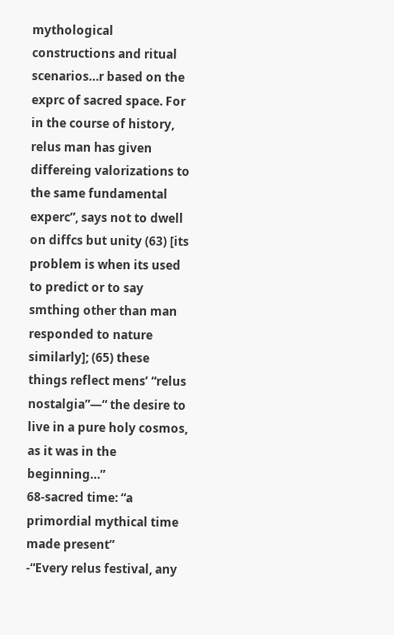mythological constructions and ritual scenarios…r based on the exprc of sacred space. For in the course of history, relus man has given differeing valorizations to the same fundamental experc”, says not to dwell on diffcs but unity (63) [its problem is when its used to predict or to say smthing other than man responded to nature similarly]; (65) these things reflect mens’ “relus nostalgia”—“ the desire to live in a pure holy cosmos, as it was in the beginning…”
68-sacred time: “a primordial mythical time made present”
-“Every relus festival, any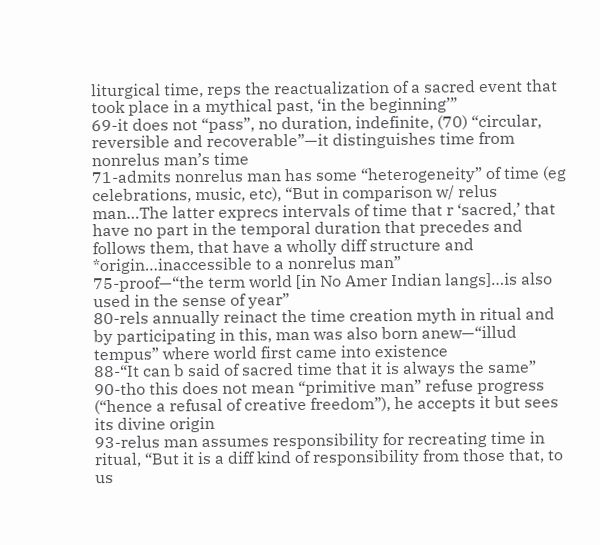liturgical time, reps the reactualization of a sacred event that took place in a mythical past, ‘in the beginning’”
69-it does not “pass”, no duration, indefinite, (70) “circular, reversible and recoverable”—it distinguishes time from nonrelus man’s time
71-admits nonrelus man has some “heterogeneity” of time (eg celebrations, music, etc), “But in comparison w/ relus man…The latter exprecs intervals of time that r ‘sacred,’ that have no part in the temporal duration that precedes and follows them, that have a wholly diff structure and *origin…inaccessible to a nonrelus man”
75-proof—“the term world [in No Amer Indian langs]…is also used in the sense of year”
80-rels annually reinact the time creation myth in ritual and by participating in this, man was also born anew—“illud tempus” where world first came into existence
88-“It can b said of sacred time that it is always the same”
90-tho this does not mean “primitive man” refuse progress (“hence a refusal of creative freedom”), he accepts it but sees its divine origin
93-relus man assumes responsibility for recreating time in ritual, “But it is a diff kind of responsibility from those that, to us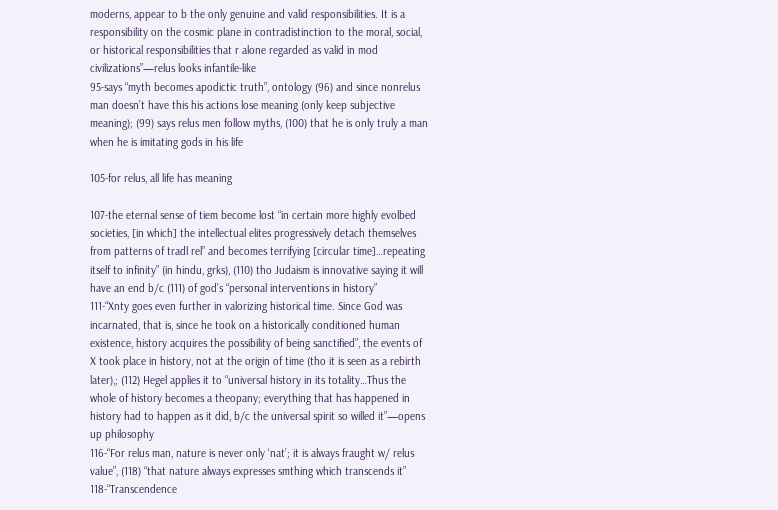moderns, appear to b the only genuine and valid responsibilities. It is a responsibility on the cosmic plane in contradistinction to the moral, social, or historical responsibilities that r alone regarded as valid in mod civilizations”—relus looks infantile-like
95-says “myth becomes apodictic truth”, ontology (96) and since nonrelus man doesn’t have this his actions lose meaning (only keep subjective meaning); (99) says relus men follow myths, (100) that he is only truly a man when he is imitating gods in his life

105-for relus, all life has meaning

107-the eternal sense of tiem become lost “in certain more highly evolbed societies, [in which] the intellectual elites progressively detach themselves from patterns of tradl rel” and becomes terrifying [circular time]…repeating itself to infinity” (in hindu, grks), (110) tho Judaism is innovative saying it will have an end b/c (111) of god’s “personal interventions in history”
111-“Xnty goes even further in valorizing historical time. Since God was incarnated, that is, since he took on a historically conditioned human existence, history acquires the possibility of being sanctified”, the events of X took place in history, not at the origin of time (tho it is seen as a rebirth later),; (112) Hegel applies it to “universal history in its totality…Thus the whole of history becomes a theopany; everything that has happened in history had to happen as it did, b/c the universal spirit so willed it”—opens up philosophy
116-“For relus man, nature is never only ‘nat’; it is always fraught w/ relus value”, (118) “that nature always expresses smthing which transcends it”
118-“Transcendence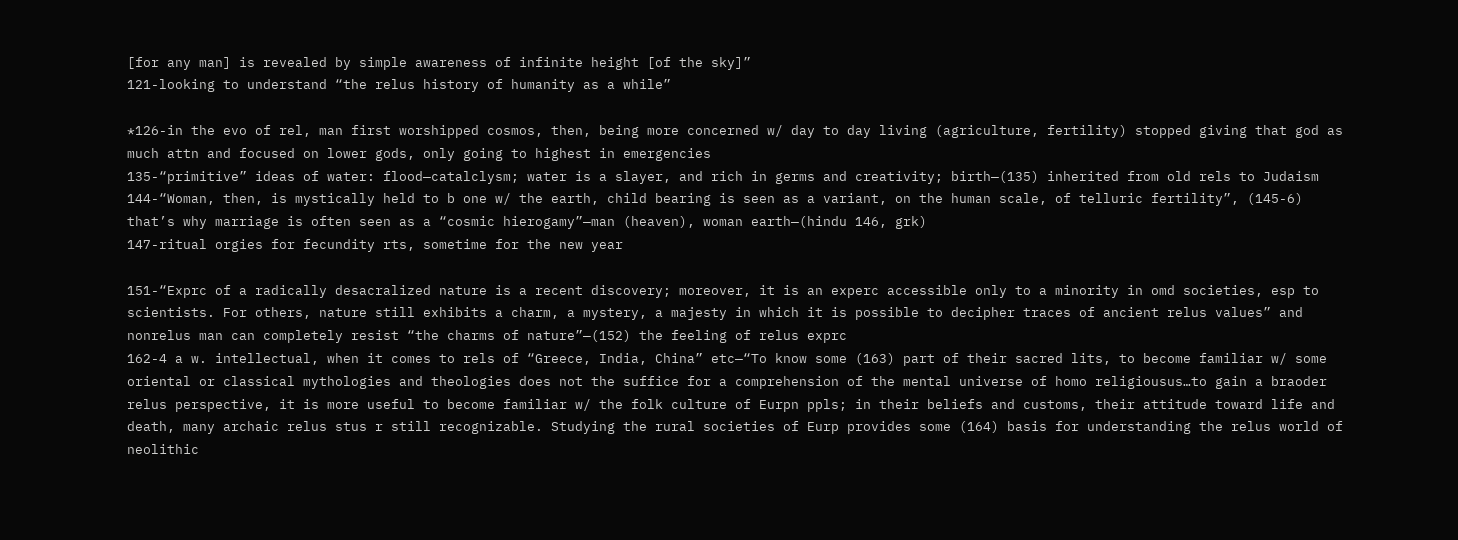[for any man] is revealed by simple awareness of infinite height [of the sky]”
121-looking to understand “the relus history of humanity as a while”

*126-in the evo of rel, man first worshipped cosmos, then, being more concerned w/ day to day living (agriculture, fertility) stopped giving that god as much attn and focused on lower gods, only going to highest in emergencies
135-“primitive” ideas of water: flood—catalclysm; water is a slayer, and rich in germs and creativity; birth—(135) inherited from old rels to Judaism
144-“Woman, then, is mystically held to b one w/ the earth, child bearing is seen as a variant, on the human scale, of telluric fertility”, (145-6) that’s why marriage is often seen as a “cosmic hierogamy”—man (heaven), woman earth—(hindu 146, grk)
147-ritual orgies for fecundity rts, sometime for the new year

151-“Exprc of a radically desacralized nature is a recent discovery; moreover, it is an experc accessible only to a minority in omd societies, esp to scientists. For others, nature still exhibits a charm, a mystery, a majesty in which it is possible to decipher traces of ancient relus values” and nonrelus man can completely resist “the charms of nature”—(152) the feeling of relus exprc
162-4 a w. intellectual, when it comes to rels of “Greece, India, China” etc—“To know some (163) part of their sacred lits, to become familiar w/ some oriental or classical mythologies and theologies does not the suffice for a comprehension of the mental universe of homo religiousus…to gain a braoder relus perspective, it is more useful to become familiar w/ the folk culture of Eurpn ppls; in their beliefs and customs, their attitude toward life and death, many archaic relus stus r still recognizable. Studying the rural societies of Eurp provides some (164) basis for understanding the relus world of neolithic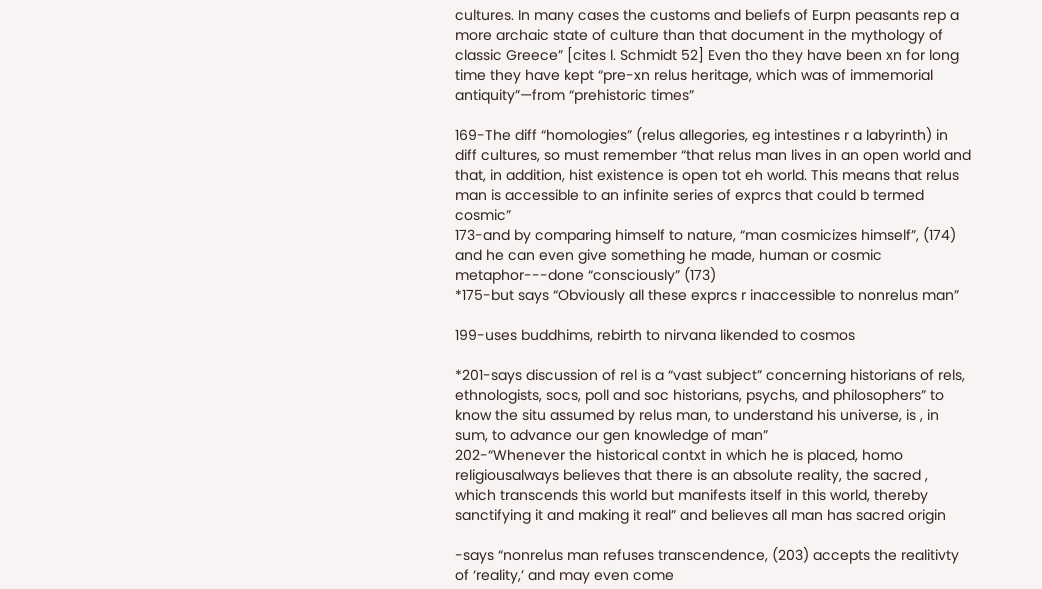cultures. In many cases the customs and beliefs of Eurpn peasants rep a more archaic state of culture than that document in the mythology of classic Greece” [cites l. Schmidt 52] Even tho they have been xn for long time they have kept “pre-xn relus heritage, which was of immemorial antiquity”—from “prehistoric times”

169-The diff “homologies” (relus allegories, eg intestines r a labyrinth) in diff cultures, so must remember “that relus man lives in an open world and that, in addition, hist existence is open tot eh world. This means that relus man is accessible to an infinite series of exprcs that could b termed cosmic”
173-and by comparing himself to nature, “man cosmicizes himself”, (174) and he can even give something he made, human or cosmic metaphor---done “consciously” (173)
*175-but says “Obviously all these exprcs r inaccessible to nonrelus man”

199-uses buddhims, rebirth to nirvana likended to cosmos

*201-says discussion of rel is a “vast subject” concerning historians of rels, ethnologists, socs, poll and soc historians, psychs, and philosophers” to know the situ assumed by relus man, to understand his universe, is , in sum, to advance our gen knowledge of man”
202-“Whenever the historical contxt in which he is placed, homo religiousalways believes that there is an absolute reality, the sacred , which transcends this world but manifests itself in this world, thereby sanctifying it and making it real” and believes all man has sacred origin

-says “nonrelus man refuses transcendence, (203) accepts the realitivty of ‘reality,’ and may even come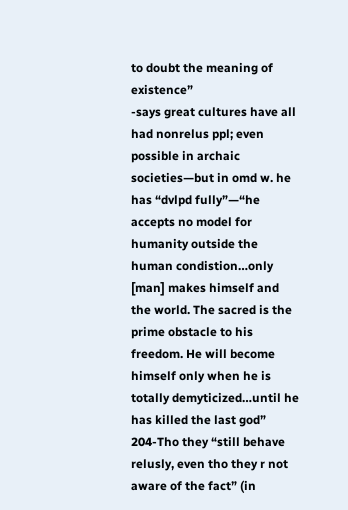to doubt the meaning of existence”
-says great cultures have all had nonrelus ppl; even possible in archaic societies—but in omd w. he has “dvlpd fully”—“he accepts no model for humanity outside the human condistion…only [man] makes himself and the world. The sacred is the prime obstacle to his freedom. He will become himself only when he is totally demyticized…until he has killed the last god”
204-Tho they “still behave relusly, even tho they r not aware of the fact” (in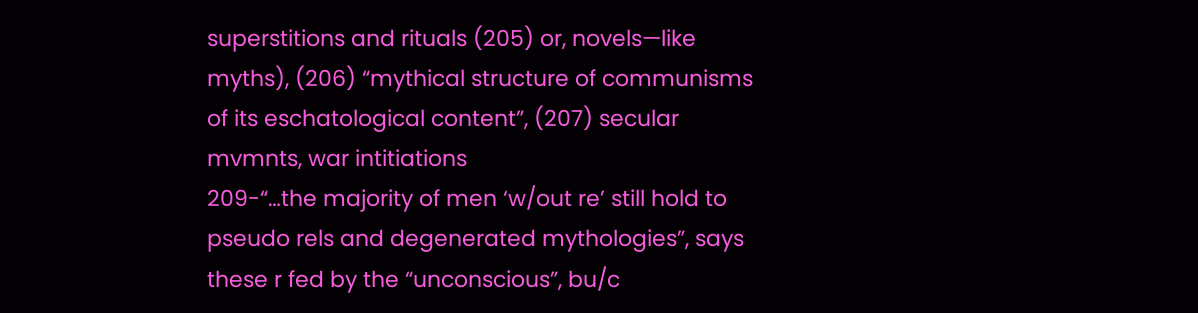superstitions and rituals (205) or, novels—like myths), (206) “mythical structure of communisms of its eschatological content”, (207) secular mvmnts, war intitiations
209-“…the majority of men ‘w/out re’ still hold to pseudo rels and degenerated mythologies”, says these r fed by the “unconscious”, bu/c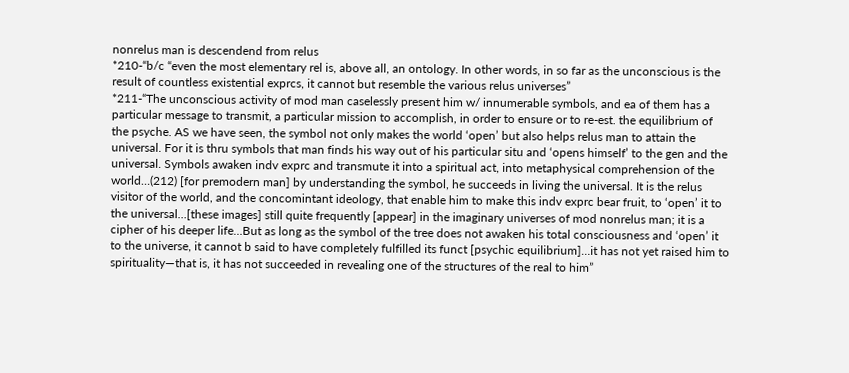nonrelus man is descendend from relus
*210-“b/c “even the most elementary rel is, above all, an ontology. In other words, in so far as the unconscious is the result of countless existential exprcs, it cannot but resemble the various relus universes”
*211-“The unconscious activity of mod man caselessly present him w/ innumerable symbols, and ea of them has a particular message to transmit, a particular mission to accomplish, in order to ensure or to re-est. the equilibrium of the psyche. AS we have seen, the symbol not only makes the world ‘open’ but also helps relus man to attain the universal. For it is thru symbols that man finds his way out of his particular situ and ‘opens himself’ to the gen and the universal. Symbols awaken indv exprc and transmute it into a spiritual act, into metaphysical comprehension of the world…(212) [for premodern man] by understanding the symbol, he succeeds in living the universal. It is the relus visitor of the world, and the concomintant ideology, that enable him to make this indv exprc bear fruit, to ‘open’ it to the universal…[these images] still quite frequently [appear] in the imaginary universes of mod nonrelus man; it is a cipher of his deeper life…But as long as the symbol of the tree does not awaken his total consciousness and ‘open’ it to the universe, it cannot b said to have completely fulfilled its funct [psychic equilibrium]…it has not yet raised him to spirituality—that is, it has not succeeded in revealing one of the structures of the real to him”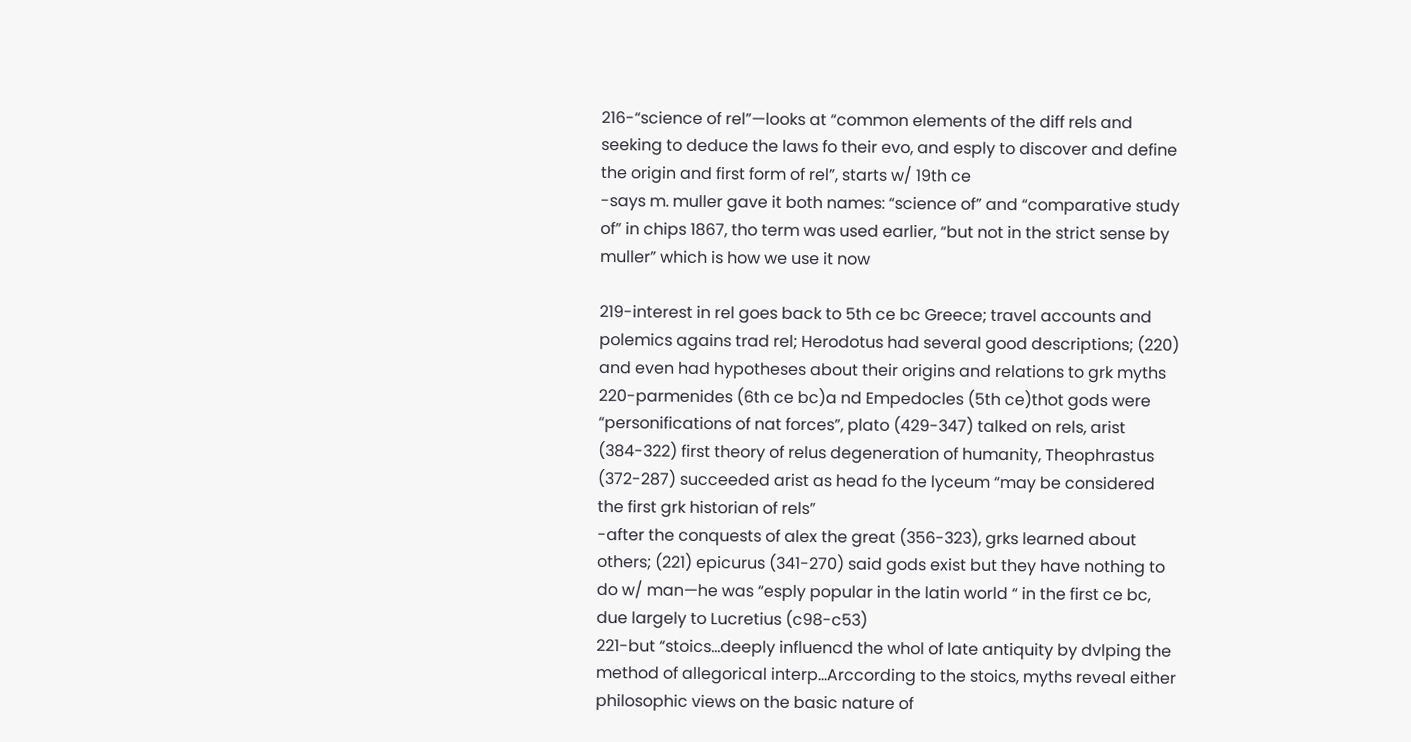216-“science of rel”—looks at “common elements of the diff rels and seeking to deduce the laws fo their evo, and esply to discover and define the origin and first form of rel”, starts w/ 19th ce
-says m. muller gave it both names: “science of” and “comparative study of” in chips 1867, tho term was used earlier, “but not in the strict sense by muller” which is how we use it now

219-interest in rel goes back to 5th ce bc Greece; travel accounts and polemics agains trad rel; Herodotus had several good descriptions; (220) and even had hypotheses about their origins and relations to grk myths
220-parmenides (6th ce bc)a nd Empedocles (5th ce)thot gods were “personifications of nat forces”, plato (429-347) talked on rels, arist (384-322) first theory of relus degeneration of humanity, Theophrastus (372-287) succeeded arist as head fo the lyceum “may be considered the first grk historian of rels”
-after the conquests of alex the great (356-323), grks learned about others; (221) epicurus (341-270) said gods exist but they have nothing to do w/ man—he was “esply popular in the latin world “ in the first ce bc, due largely to Lucretius (c98-c53)
221-but “stoics…deeply influencd the whol of late antiquity by dvlping the method of allegorical interp…Arccording to the stoics, myths reveal either philosophic views on the basic nature of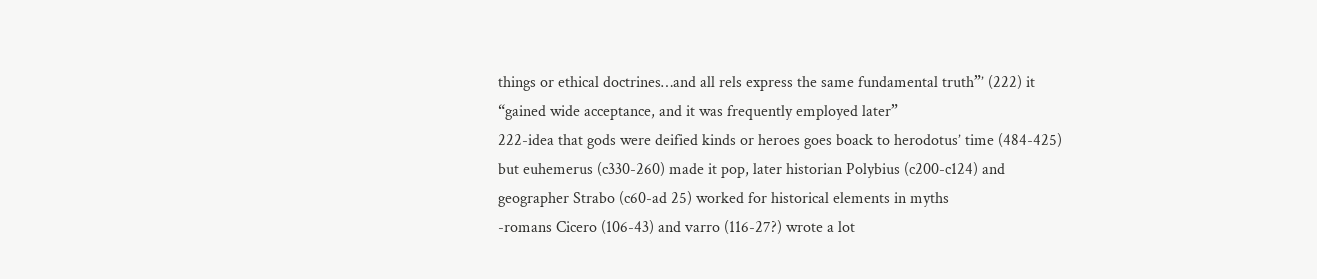things or ethical doctrines…and all rels express the same fundamental truth”’ (222) it “gained wide acceptance, and it was frequently employed later”
222-idea that gods were deified kinds or heroes goes boack to herodotus’ time (484-425) but euhemerus (c330-260) made it pop, later historian Polybius (c200-c124) and geographer Strabo (c60-ad 25) worked for historical elements in myths
-romans Cicero (106-43) and varro (116-27?) wrote a lot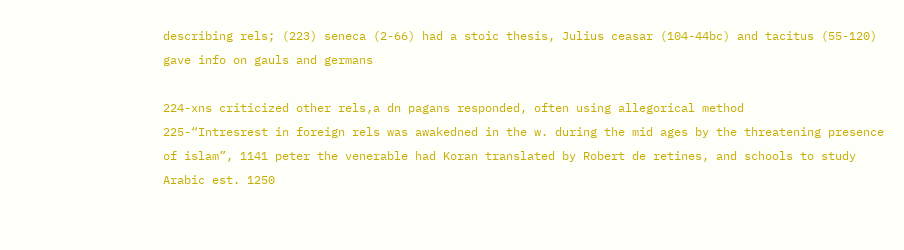describing rels; (223) seneca (2-66) had a stoic thesis, Julius ceasar (104-44bc) and tacitus (55-120) gave info on gauls and germans

224-xns criticized other rels,a dn pagans responded, often using allegorical method
225-“Intresrest in foreign rels was awakedned in the w. during the mid ages by the threatening presence of islam”, 1141 peter the venerable had Koran translated by Robert de retines, and schools to study Arabic est. 1250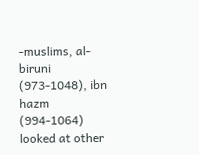-muslims, al-biruni (973-1048), ibn hazm (994-1064) looked at other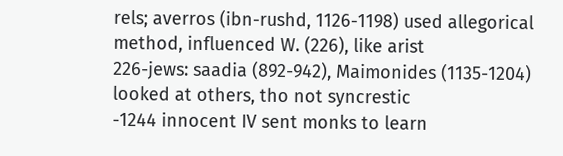rels; averros (ibn-rushd, 1126-1198) used allegorical method, influenced W. (226), like arist
226-jews: saadia (892-942), Maimonides (1135-1204) looked at others, tho not syncrestic
-1244 innocent IV sent monks to learn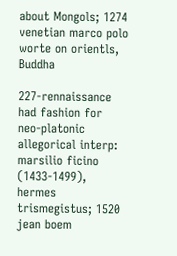about Mongols; 1274 venetian marco polo worte on orientls, Buddha

227-rennaissance had fashion for neo-platonic allegorical interp: marsilio ficino (1433-1499), hermes trismegistus; 1520 jean boem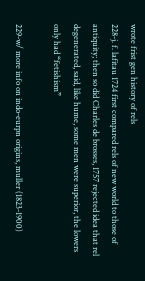wrote frist gen history of rels
228-j. f. lafitau 1724 first compared rels of new world to those of antiquity; then so did Charles de brosses, 1757 rejected idea that rel degenerated, said, like hume, some men were superior, the lowers only had “fetishism”

229-w/ more info on indo-eurpn origins, muller (1823-1900)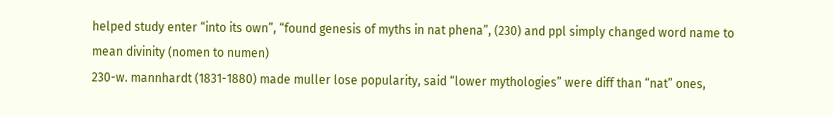helped study enter “into its own”, “found genesis of myths in nat phena”, (230) and ppl simply changed word name to mean divinity (nomen to numen)
230-w. mannhardt (1831-1880) made muller lose popularity, said “lower mythologies” were diff than “nat” ones,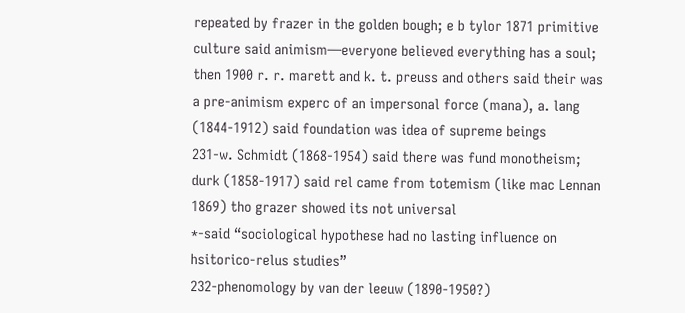repeated by frazer in the golden bough; e b tylor 1871 primitive culture said animism—everyone believed everything has a soul; then 1900 r. r. marett and k. t. preuss and others said their was a pre-animism experc of an impersonal force (mana), a. lang (1844-1912) said foundation was idea of supreme beings
231-w. Schmidt (1868-1954) said there was fund monotheism; durk (1858-1917) said rel came from totemism (like mac Lennan 1869) tho grazer showed its not universal
*-said “sociological hypothese had no lasting influence on hsitorico-relus studies”
232-phenomology by van der leeuw (1890-1950?)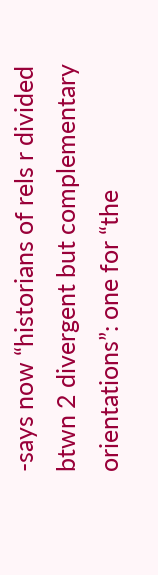-says now “historians of rels r divided btwn 2 divergent but complementary orientations”: one for “the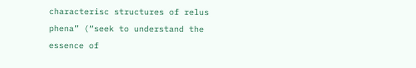characterisc structures of relus phena” (“seek to understand the essence of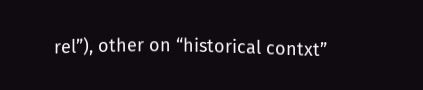rel”), other on “historical contxt”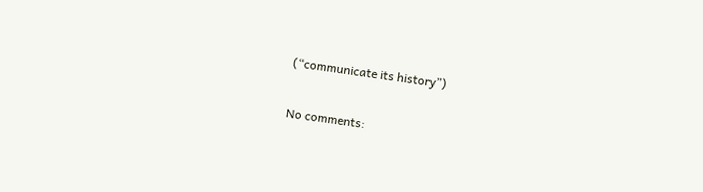(“communicate its history”)

No comments: